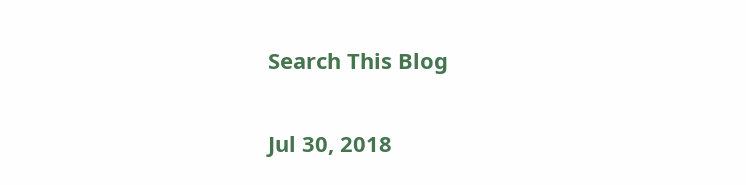Search This Blog

Jul 30, 2018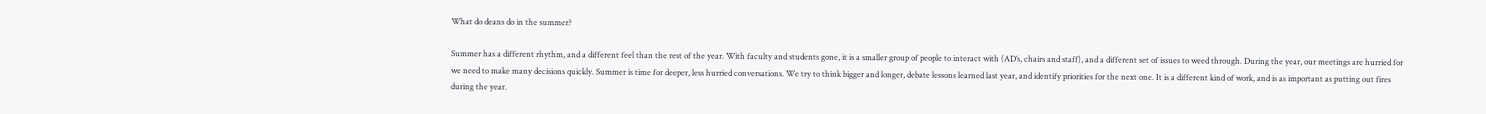What do deans do in the summer?

Summer has a different rhythm, and a different feel than the rest of the year. With faculty and students gone, it is a smaller group of people to interact with (AD’s, chairs and staff), and a different set of issues to weed through. During the year, our meetings are hurried for we need to make many decisions quickly. Summer is time for deeper, less hurried conversations. We try to think bigger and longer, debate lessons learned last year, and identify priorities for the next one. It is a different kind of work, and is as important as putting out fires during the year.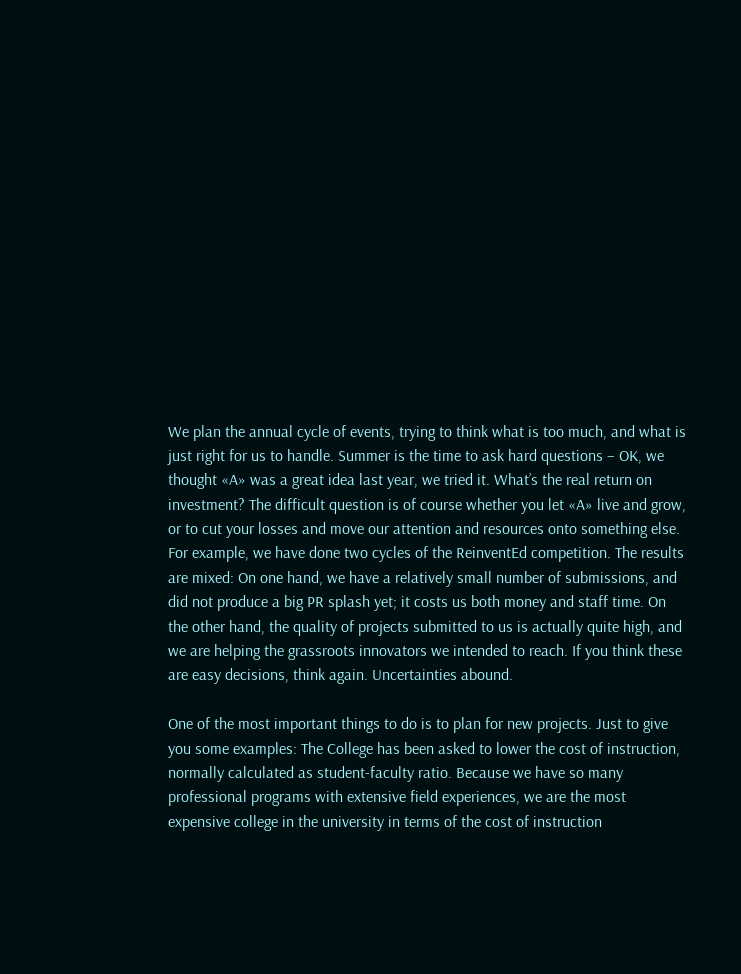We plan the annual cycle of events, trying to think what is too much, and what is just right for us to handle. Summer is the time to ask hard questions – OK, we thought «A» was a great idea last year, we tried it. What’s the real return on investment? The difficult question is of course whether you let «A» live and grow, or to cut your losses and move our attention and resources onto something else. For example, we have done two cycles of the ReinventEd competition. The results are mixed: On one hand, we have a relatively small number of submissions, and did not produce a big PR splash yet; it costs us both money and staff time. On the other hand, the quality of projects submitted to us is actually quite high, and we are helping the grassroots innovators we intended to reach. If you think these are easy decisions, think again. Uncertainties abound.

One of the most important things to do is to plan for new projects. Just to give you some examples: The College has been asked to lower the cost of instruction, normally calculated as student-faculty ratio. Because we have so many professional programs with extensive field experiences, we are the most expensive college in the university in terms of the cost of instruction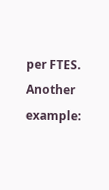per FTES. Another example: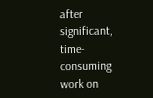after significant, time-consuming work on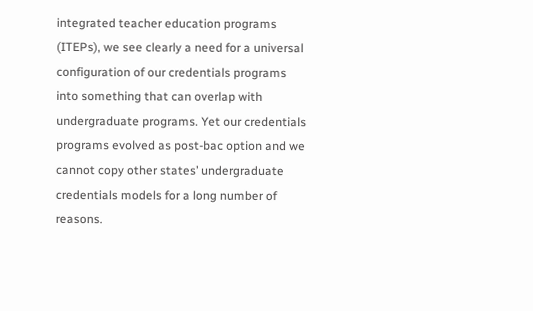integrated teacher education programs (ITEPs), we see clearly a need for a universal configuration of our credentials programs into something that can overlap with undergraduate programs. Yet our credentials programs evolved as post-bac option and we cannot copy other states’ undergraduate credentials models for a long number of reasons.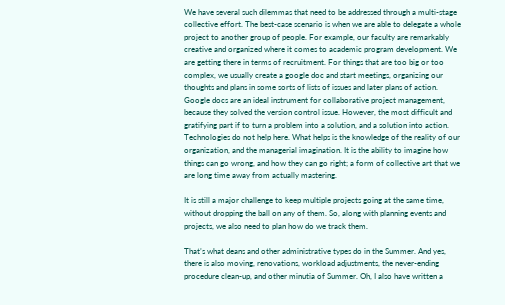We have several such dilemmas that need to be addressed through a multi-stage collective effort. The best-case scenario is when we are able to delegate a whole project to another group of people. For example, our faculty are remarkably creative and organized where it comes to academic program development. We are getting there in terms of recruitment. For things that are too big or too complex, we usually create a google doc and start meetings, organizing our thoughts and plans in some sorts of lists of issues and later plans of action. Google docs are an ideal instrument for collaborative project management, because they solved the version control issue. However, the most difficult and gratifying part if to turn a problem into a solution, and a solution into action. Technologies do not help here. What helps is the knowledge of the reality of our organization, and the managerial imagination. It is the ability to imagine how things can go wrong, and how they can go right; a form of collective art that we are long time away from actually mastering.

It is still a major challenge to keep multiple projects going at the same time, without dropping the ball on any of them. So, along with planning events and projects, we also need to plan how do we track them.

That’s what deans and other administrative types do in the Summer. And yes, there is also moving, renovations, workload adjustments, the never-ending procedure clean-up, and other minutia of Summer. Oh, I also have written a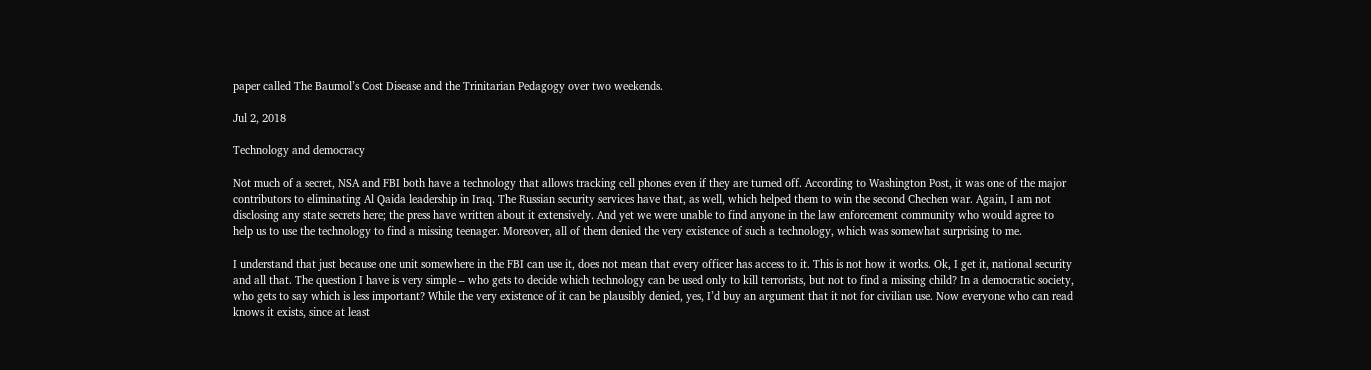paper called The Baumol’s Cost Disease and the Trinitarian Pedagogy over two weekends.

Jul 2, 2018

Technology and democracy

Not much of a secret, NSA and FBI both have a technology that allows tracking cell phones even if they are turned off. According to Washington Post, it was one of the major contributors to eliminating Al Qaida leadership in Iraq. The Russian security services have that, as well, which helped them to win the second Chechen war. Again, I am not disclosing any state secrets here; the press have written about it extensively. And yet we were unable to find anyone in the law enforcement community who would agree to help us to use the technology to find a missing teenager. Moreover, all of them denied the very existence of such a technology, which was somewhat surprising to me.

I understand that just because one unit somewhere in the FBI can use it, does not mean that every officer has access to it. This is not how it works. Ok, I get it, national security and all that. The question I have is very simple – who gets to decide which technology can be used only to kill terrorists, but not to find a missing child? In a democratic society, who gets to say which is less important? While the very existence of it can be plausibly denied, yes, I’d buy an argument that it not for civilian use. Now everyone who can read knows it exists, since at least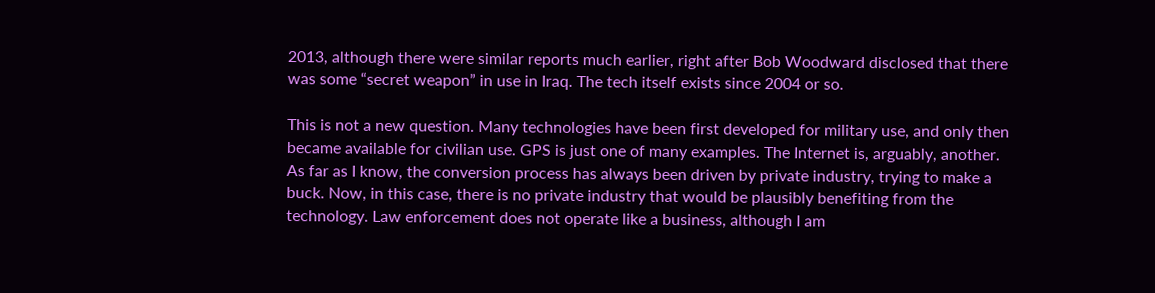2013, although there were similar reports much earlier, right after Bob Woodward disclosed that there was some “secret weapon” in use in Iraq. The tech itself exists since 2004 or so.

This is not a new question. Many technologies have been first developed for military use, and only then became available for civilian use. GPS is just one of many examples. The Internet is, arguably, another. As far as I know, the conversion process has always been driven by private industry, trying to make a buck. Now, in this case, there is no private industry that would be plausibly benefiting from the technology. Law enforcement does not operate like a business, although I am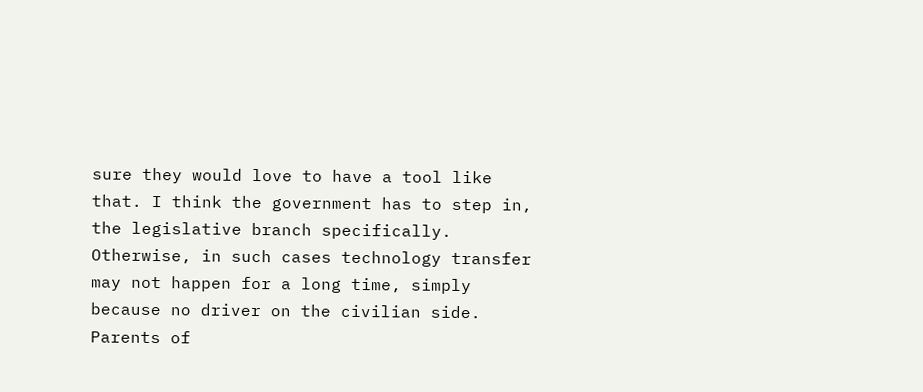sure they would love to have a tool like that. I think the government has to step in, the legislative branch specifically. Otherwise, in such cases technology transfer may not happen for a long time, simply because no driver on the civilian side. Parents of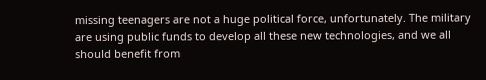missing teenagers are not a huge political force, unfortunately. The military are using public funds to develop all these new technologies, and we all should benefit from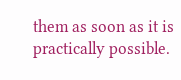them as soon as it is practically possible.